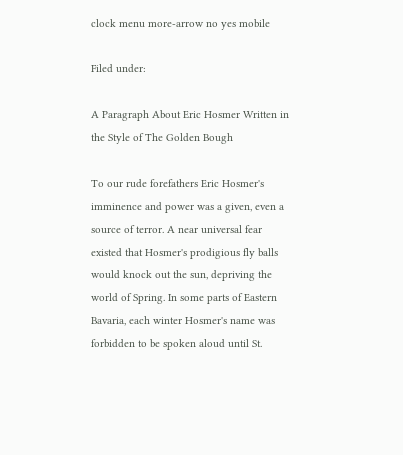clock menu more-arrow no yes mobile

Filed under:

A Paragraph About Eric Hosmer Written in the Style of The Golden Bough

To our rude forefathers Eric Hosmer's imminence and power was a given, even a source of terror. A near universal fear existed that Hosmer's prodigious fly balls would knock out the sun, depriving the world of Spring. In some parts of Eastern Bavaria, each winter Hosmer's name was forbidden to be spoken aloud until St.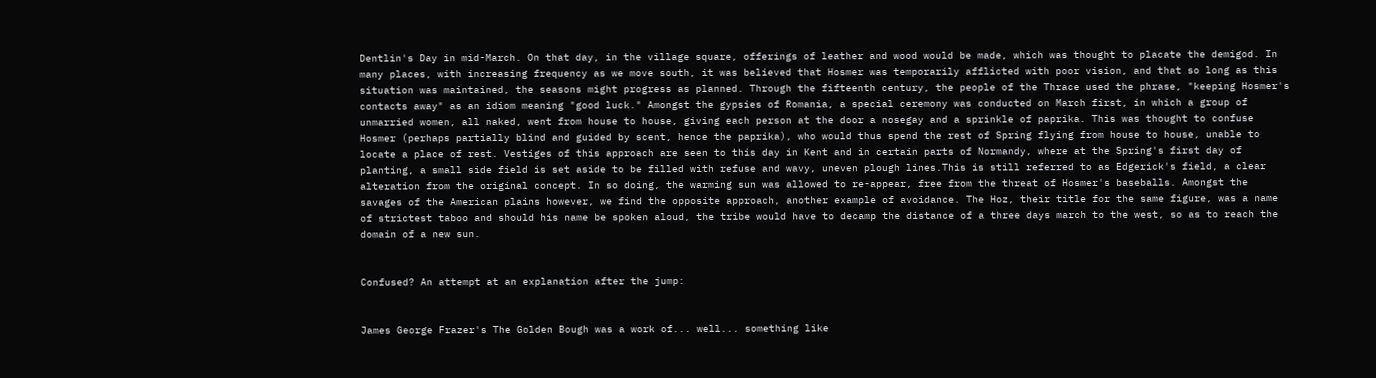Dentlin's Day in mid-March. On that day, in the village square, offerings of leather and wood would be made, which was thought to placate the demigod. In many places, with increasing frequency as we move south, it was believed that Hosmer was temporarily afflicted with poor vision, and that so long as this situation was maintained, the seasons might progress as planned. Through the fifteenth century, the people of the Thrace used the phrase, "keeping Hosmer's contacts away" as an idiom meaning "good luck." Amongst the gypsies of Romania, a special ceremony was conducted on March first, in which a group of unmarried women, all naked, went from house to house, giving each person at the door a nosegay and a sprinkle of paprika. This was thought to confuse Hosmer (perhaps partially blind and guided by scent, hence the paprika), who would thus spend the rest of Spring flying from house to house, unable to locate a place of rest. Vestiges of this approach are seen to this day in Kent and in certain parts of Normandy, where at the Spring's first day of planting, a small side field is set aside to be filled with refuse and wavy, uneven plough lines.This is still referred to as Edgerick's field, a clear alteration from the original concept. In so doing, the warming sun was allowed to re-appear, free from the threat of Hosmer's baseballs. Amongst the savages of the American plains however, we find the opposite approach, another example of avoidance. The Hoz, their title for the same figure, was a name of strictest taboo and should his name be spoken aloud, the tribe would have to decamp the distance of a three days march to the west, so as to reach the domain of a new sun.


Confused? An attempt at an explanation after the jump:


James George Frazer's The Golden Bough was a work of... well... something like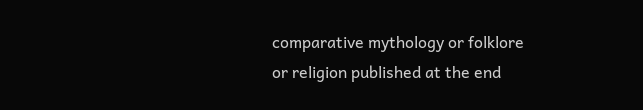comparative mythology or folklore or religion published at the end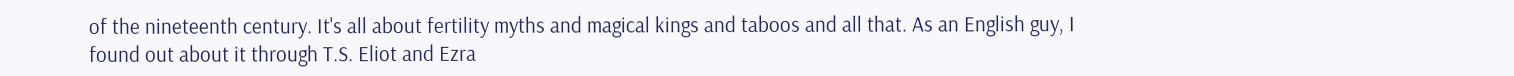of the nineteenth century. It's all about fertility myths and magical kings and taboos and all that. As an English guy, I found out about it through T.S. Eliot and Ezra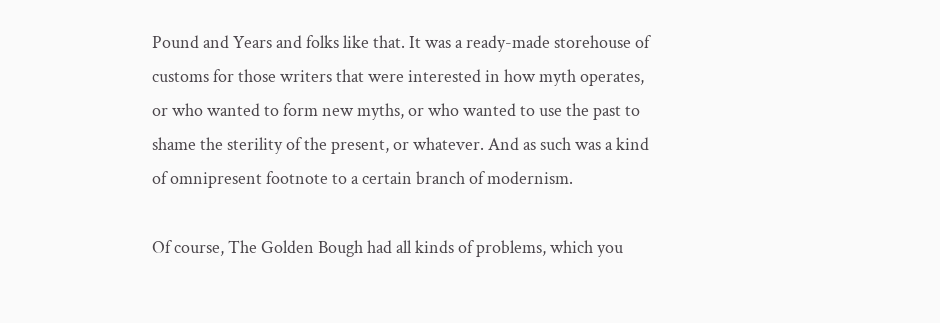Pound and Years and folks like that. It was a ready-made storehouse of customs for those writers that were interested in how myth operates, or who wanted to form new myths, or who wanted to use the past to shame the sterility of the present, or whatever. And as such was a kind of omnipresent footnote to a certain branch of modernism.

Of course, The Golden Bough had all kinds of problems, which you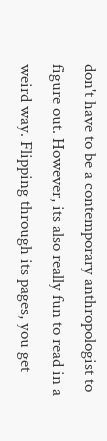don't have to be a contemporary anthropologist to figure out. However, its also really fun to read in a weird way. Flipping through its pages, you get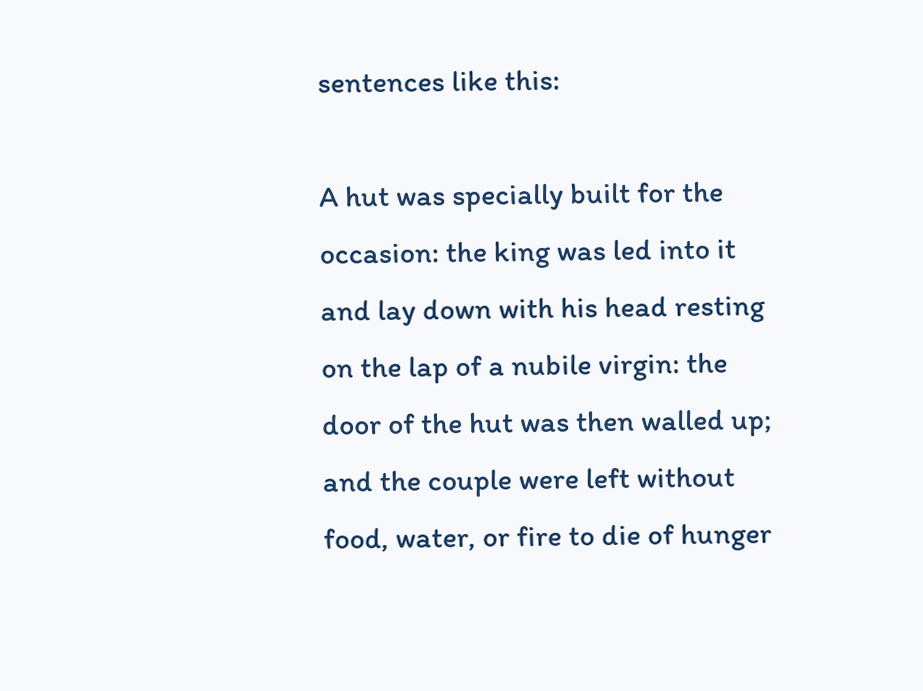sentences like this:

A hut was specially built for the occasion: the king was led into it and lay down with his head resting on the lap of a nubile virgin: the door of the hut was then walled up; and the couple were left without food, water, or fire to die of hunger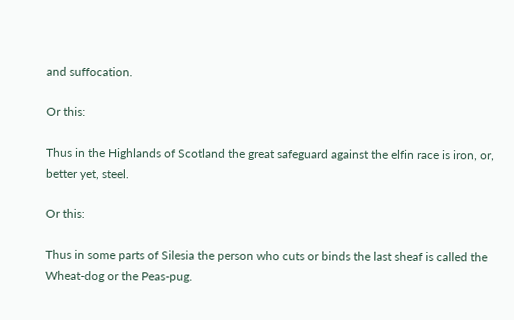and suffocation.

Or this:

Thus in the Highlands of Scotland the great safeguard against the elfin race is iron, or, better yet, steel.

Or this:

Thus in some parts of Silesia the person who cuts or binds the last sheaf is called the Wheat-dog or the Peas-pug.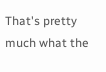That's pretty much what the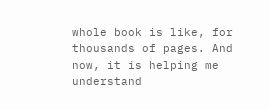whole book is like, for thousands of pages. And now, it is helping me understand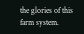the glories of this farm system.